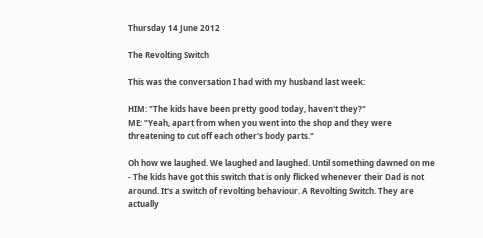Thursday 14 June 2012

The Revolting Switch

This was the conversation I had with my husband last week:

HIM: "The kids have been pretty good today, haven't they?"
ME: "Yeah, apart from when you went into the shop and they were threatening to cut off each other's body parts."

Oh how we laughed. We laughed and laughed. Until something dawned on me - The kids have got this switch that is only flicked whenever their Dad is not around. It's a switch of revolting behaviour. A Revolting Switch. They are actually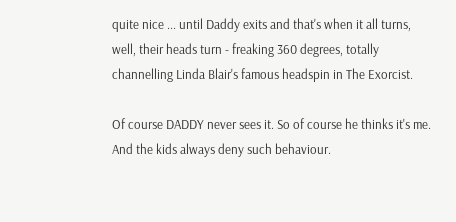quite nice ... until Daddy exits and that's when it all turns, well, their heads turn - freaking 360 degrees, totally channelling Linda Blair's famous headspin in The Exorcist.

Of course DADDY never sees it. So of course he thinks it's me. And the kids always deny such behaviour.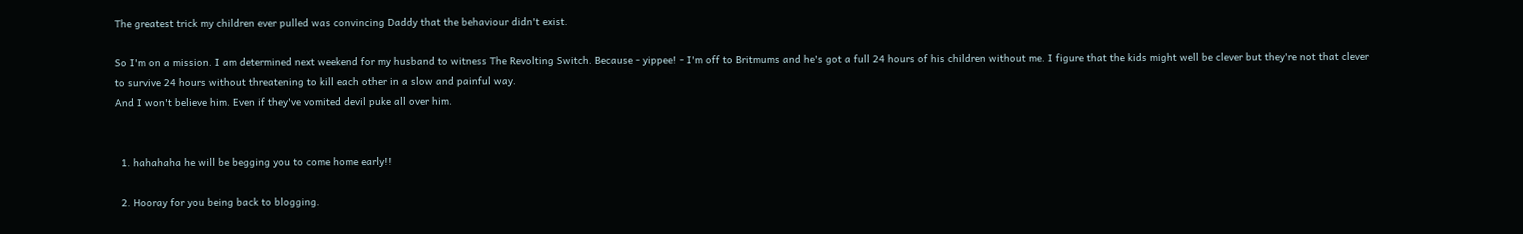The greatest trick my children ever pulled was convincing Daddy that the behaviour didn't exist.

So I'm on a mission. I am determined next weekend for my husband to witness The Revolting Switch. Because - yippee! - I'm off to Britmums and he's got a full 24 hours of his children without me. I figure that the kids might well be clever but they're not that clever to survive 24 hours without threatening to kill each other in a slow and painful way.
And I won't believe him. Even if they've vomited devil puke all over him.


  1. hahahaha he will be begging you to come home early!!

  2. Hooray for you being back to blogging.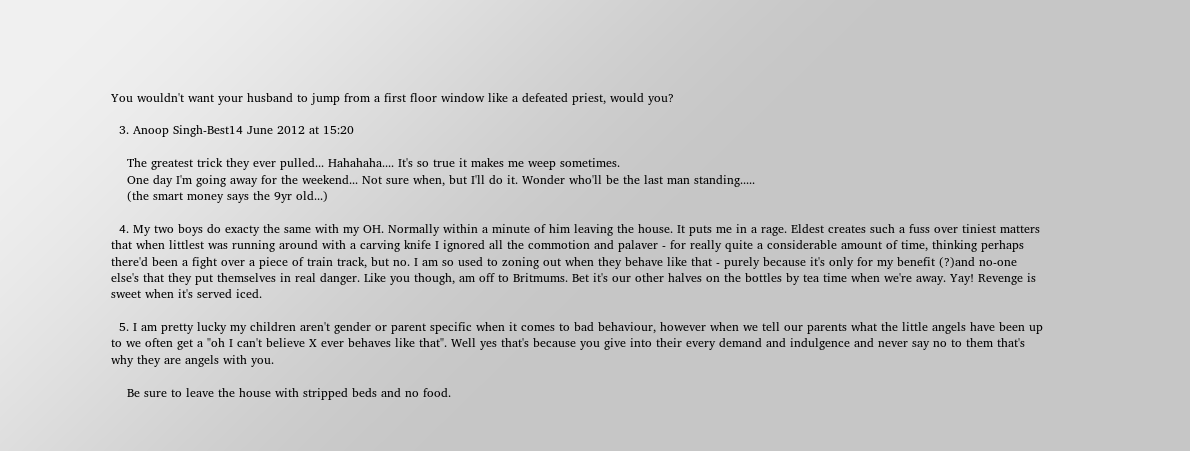You wouldn't want your husband to jump from a first floor window like a defeated priest, would you?

  3. Anoop Singh-Best14 June 2012 at 15:20

    The greatest trick they ever pulled... Hahahaha.... It's so true it makes me weep sometimes.
    One day I'm going away for the weekend... Not sure when, but I'll do it. Wonder who'll be the last man standing.....
    (the smart money says the 9yr old...)

  4. My two boys do exacty the same with my OH. Normally within a minute of him leaving the house. It puts me in a rage. Eldest creates such a fuss over tiniest matters that when littlest was running around with a carving knife I ignored all the commotion and palaver - for really quite a considerable amount of time, thinking perhaps there'd been a fight over a piece of train track, but no. I am so used to zoning out when they behave like that - purely because it's only for my benefit (?)and no-one else's that they put themselves in real danger. Like you though, am off to Britmums. Bet it's our other halves on the bottles by tea time when we're away. Yay! Revenge is sweet when it's served iced.

  5. I am pretty lucky my children aren't gender or parent specific when it comes to bad behaviour, however when we tell our parents what the little angels have been up to we often get a "oh I can't believe X ever behaves like that". Well yes that's because you give into their every demand and indulgence and never say no to them that's why they are angels with you.

    Be sure to leave the house with stripped beds and no food.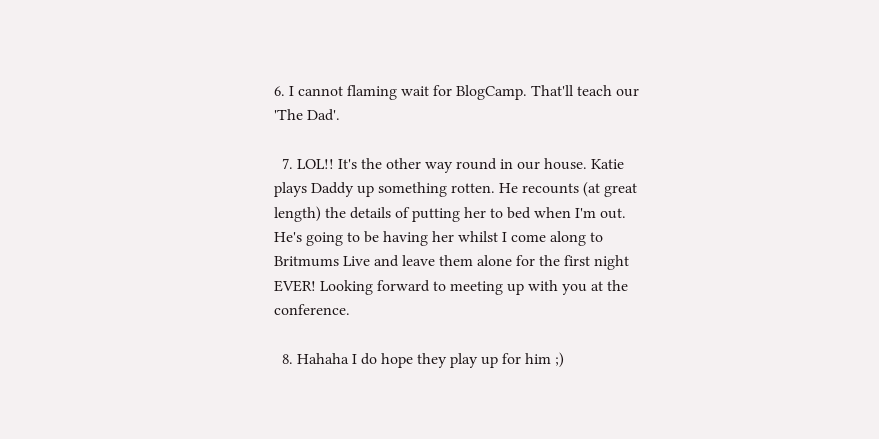6. I cannot flaming wait for BlogCamp. That'll teach our 'The Dad'.

  7. LOL!! It's the other way round in our house. Katie plays Daddy up something rotten. He recounts (at great length) the details of putting her to bed when I'm out. He's going to be having her whilst I come along to Britmums Live and leave them alone for the first night EVER! Looking forward to meeting up with you at the conference.

  8. Hahaha I do hope they play up for him ;)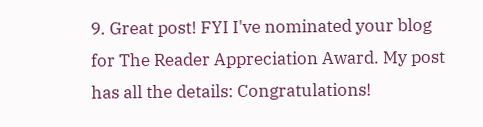9. Great post! FYI I've nominated your blog for The Reader Appreciation Award. My post has all the details: Congratulations!